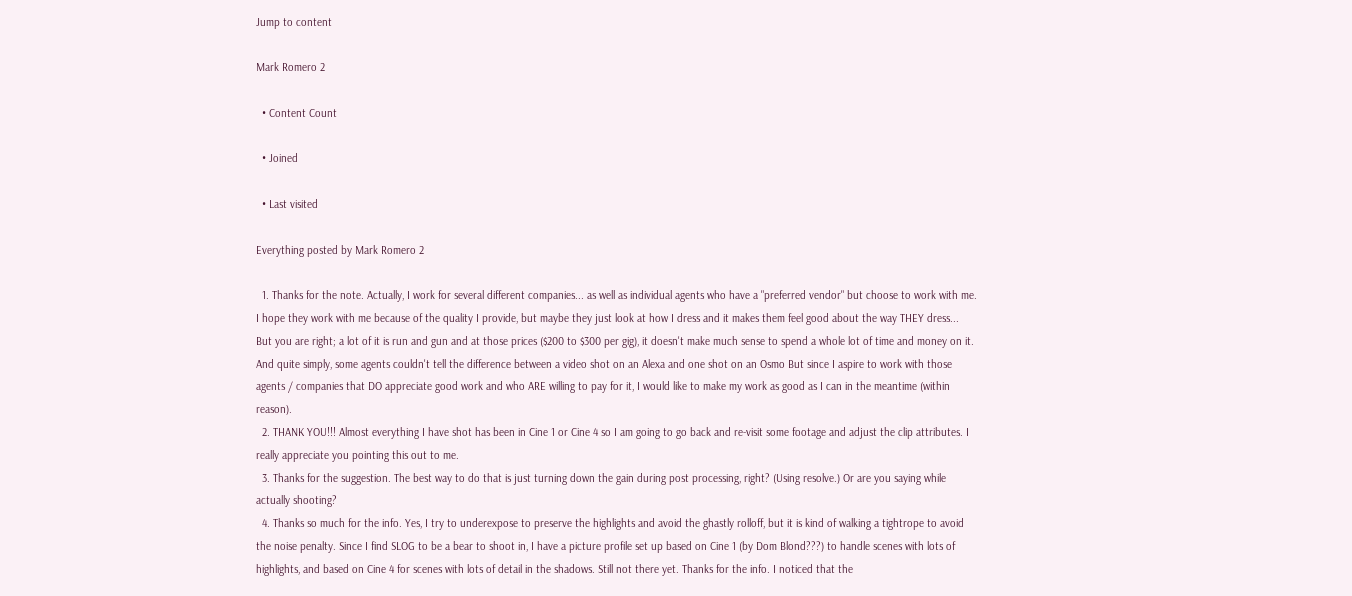Jump to content

Mark Romero 2

  • Content Count

  • Joined

  • Last visited

Everything posted by Mark Romero 2

  1. Thanks for the note. Actually, I work for several different companies... as well as individual agents who have a "preferred vendor" but choose to work with me. I hope they work with me because of the quality I provide, but maybe they just look at how I dress and it makes them feel good about the way THEY dress... But you are right; a lot of it is run and gun and at those prices ($200 to $300 per gig), it doesn't make much sense to spend a whole lot of time and money on it. And quite simply, some agents couldn't tell the difference between a video shot on an Alexa and one shot on an Osmo But since I aspire to work with those agents / companies that DO appreciate good work and who ARE willing to pay for it, I would like to make my work as good as I can in the meantime (within reason).
  2. THANK YOU!!! Almost everything I have shot has been in Cine 1 or Cine 4 so I am going to go back and re-visit some footage and adjust the clip attributes. I really appreciate you pointing this out to me.
  3. Thanks for the suggestion. The best way to do that is just turning down the gain during post processing, right? (Using resolve.) Or are you saying while actually shooting?
  4. Thanks so much for the info. Yes, I try to underexpose to preserve the highlights and avoid the ghastly rolloff, but it is kind of walking a tightrope to avoid the noise penalty. Since I find SLOG to be a bear to shoot in, I have a picture profile set up based on Cine 1 (by Dom Blond???) to handle scenes with lots of highlights, and based on Cine 4 for scenes with lots of detail in the shadows. Still not there yet. Thanks for the info. I noticed that the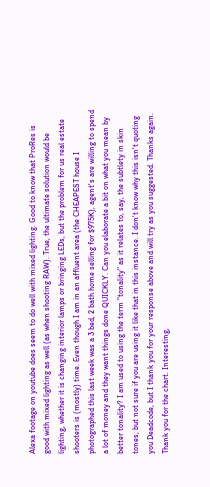Alexa footage on youtube does seem to do well with mixed lighting. Good to know that ProRes is good with mixed lighting as well (as when shooting RAW). True, the ultimate solution would be lighting, whether it is changing interior lamps or bringing LEDs, but the problem for us real estate shooters is (mostly) time. Even though I am in an affluent area (the CHEAPEST house I photographed this last week was a 3 bed, 2 bath home selling for $975K), agent's are willing to spend a lot of money and they want things done QUICKLY. Can you elaborate a bit on what you mean by better tonality? I am used to using the term "tonality" as it relates to, say, the subtlety in skin tones, but not sure if you are using it like that in this instance. I don't know why this isn't quoting you Deadcode, but I thank you for your response above and will try as you suggested. Thanks again. Thank you for the chart. Interesting,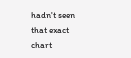hadn't seen that exact chart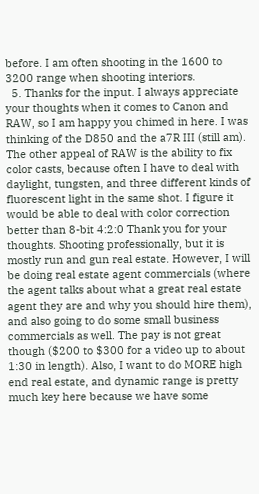before. I am often shooting in the 1600 to 3200 range when shooting interiors.
  5. Thanks for the input. I always appreciate your thoughts when it comes to Canon and RAW, so I am happy you chimed in here. I was thinking of the D850 and the a7R III (still am). The other appeal of RAW is the ability to fix color casts, because often I have to deal with daylight, tungsten, and three different kinds of fluorescent light in the same shot. I figure it would be able to deal with color correction better than 8-bit 4:2:0 Thank you for your thoughts. Shooting professionally, but it is mostly run and gun real estate. However, I will be doing real estate agent commercials (where the agent talks about what a great real estate agent they are and why you should hire them), and also going to do some small business commercials as well. The pay is not great though ($200 to $300 for a video up to about 1:30 in length). Also, I want to do MORE high end real estate, and dynamic range is pretty much key here because we have some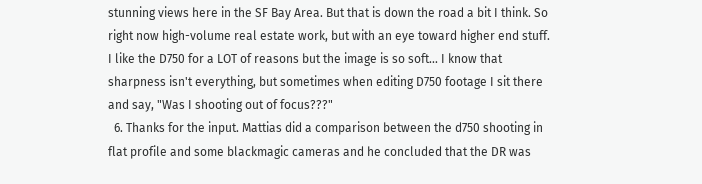stunning views here in the SF Bay Area. But that is down the road a bit I think. So right now high-volume real estate work, but with an eye toward higher end stuff. I like the D750 for a LOT of reasons but the image is so soft... I know that sharpness isn't everything, but sometimes when editing D750 footage I sit there and say, "Was I shooting out of focus???"
  6. Thanks for the input. Mattias did a comparison between the d750 shooting in flat profile and some blackmagic cameras and he concluded that the DR was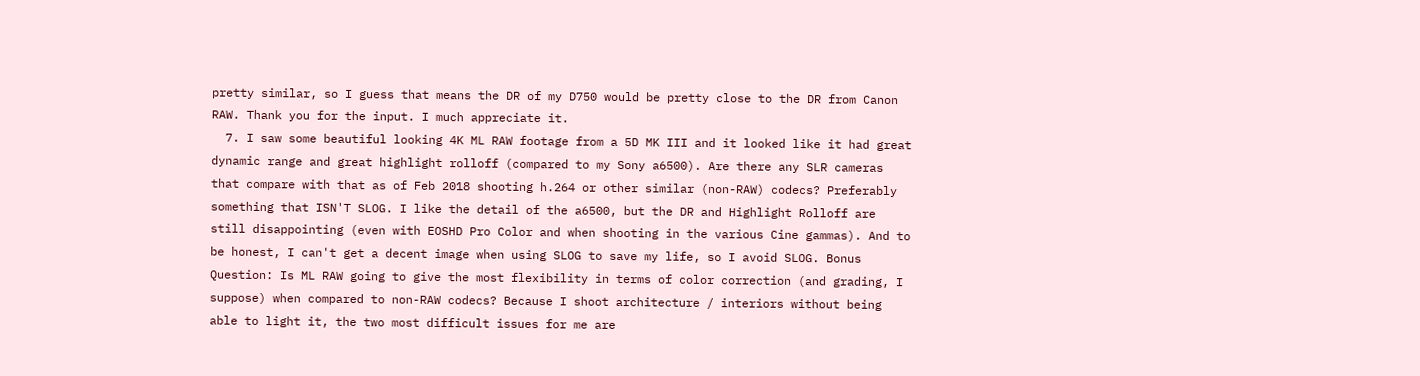pretty similar, so I guess that means the DR of my D750 would be pretty close to the DR from Canon RAW. Thank you for the input. I much appreciate it.
  7. I saw some beautiful looking 4K ML RAW footage from a 5D MK III and it looked like it had great dynamic range and great highlight rolloff (compared to my Sony a6500). Are there any SLR cameras that compare with that as of Feb 2018 shooting h.264 or other similar (non-RAW) codecs? Preferably something that ISN'T SLOG. I like the detail of the a6500, but the DR and Highlight Rolloff are still disappointing (even with EOSHD Pro Color and when shooting in the various Cine gammas). And to be honest, I can't get a decent image when using SLOG to save my life, so I avoid SLOG. Bonus Question: Is ML RAW going to give the most flexibility in terms of color correction (and grading, I suppose) when compared to non-RAW codecs? Because I shoot architecture / interiors without being able to light it, the two most difficult issues for me are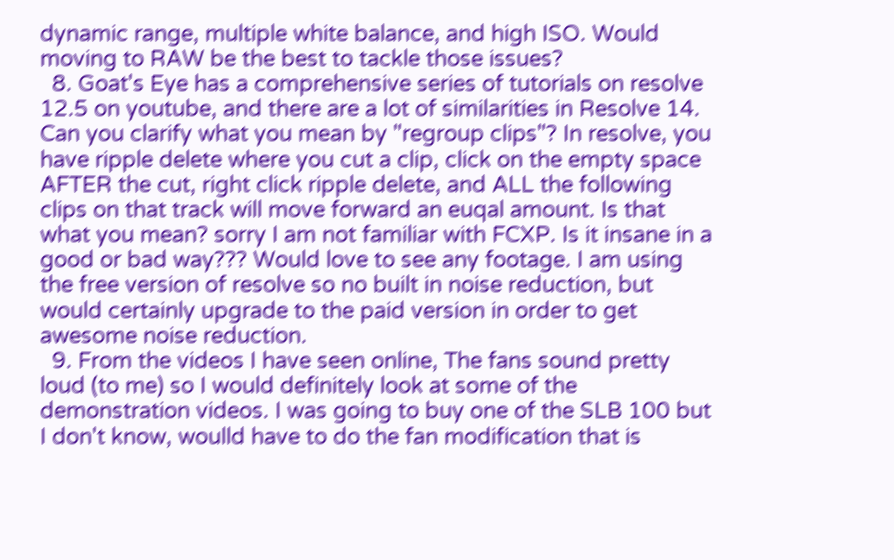dynamic range, multiple white balance, and high ISO. Would moving to RAW be the best to tackle those issues?
  8. Goat's Eye has a comprehensive series of tutorials on resolve 12.5 on youtube, and there are a lot of similarities in Resolve 14. Can you clarify what you mean by "regroup clips"? In resolve, you have ripple delete where you cut a clip, click on the empty space AFTER the cut, right click ripple delete, and ALL the following clips on that track will move forward an euqal amount. Is that what you mean? sorry I am not familiar with FCXP. Is it insane in a good or bad way??? Would love to see any footage. I am using the free version of resolve so no built in noise reduction, but would certainly upgrade to the paid version in order to get awesome noise reduction.
  9. From the videos I have seen online, The fans sound pretty loud (to me) so I would definitely look at some of the demonstration videos. I was going to buy one of the SLB 100 but I don't know, woulld have to do the fan modification that is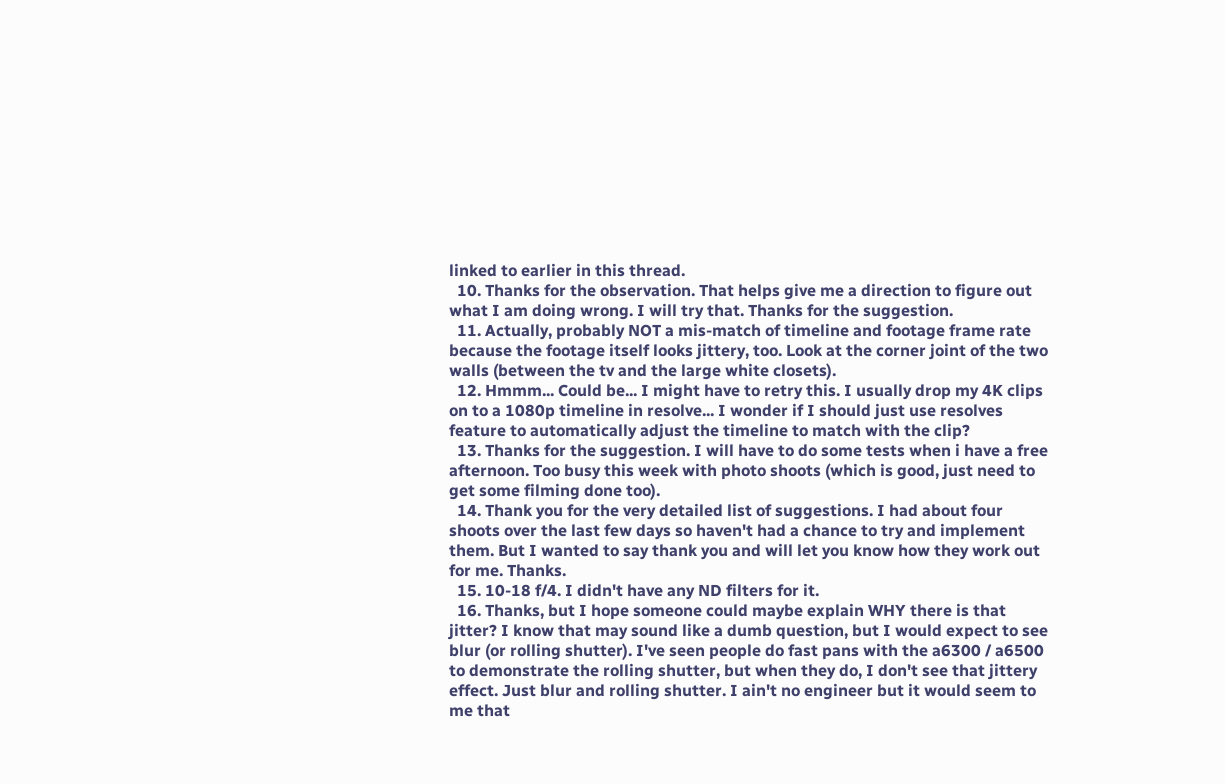linked to earlier in this thread.
  10. Thanks for the observation. That helps give me a direction to figure out what I am doing wrong. I will try that. Thanks for the suggestion.
  11. Actually, probably NOT a mis-match of timeline and footage frame rate because the footage itself looks jittery, too. Look at the corner joint of the two walls (between the tv and the large white closets).
  12. Hmmm... Could be... I might have to retry this. I usually drop my 4K clips on to a 1080p timeline in resolve... I wonder if I should just use resolves feature to automatically adjust the timeline to match with the clip?
  13. Thanks for the suggestion. I will have to do some tests when i have a free afternoon. Too busy this week with photo shoots (which is good, just need to get some filming done too).
  14. Thank you for the very detailed list of suggestions. I had about four shoots over the last few days so haven't had a chance to try and implement them. But I wanted to say thank you and will let you know how they work out for me. Thanks.
  15. 10-18 f/4. I didn't have any ND filters for it.
  16. Thanks, but I hope someone could maybe explain WHY there is that jitter? I know that may sound like a dumb question, but I would expect to see blur (or rolling shutter). I've seen people do fast pans with the a6300 / a6500 to demonstrate the rolling shutter, but when they do, I don't see that jittery effect. Just blur and rolling shutter. I ain't no engineer but it would seem to me that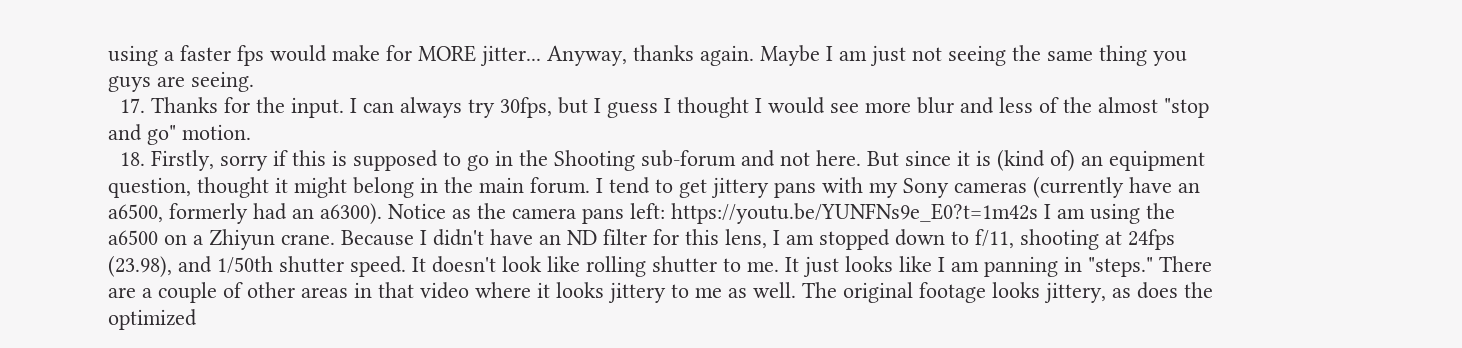using a faster fps would make for MORE jitter... Anyway, thanks again. Maybe I am just not seeing the same thing you guys are seeing.
  17. Thanks for the input. I can always try 30fps, but I guess I thought I would see more blur and less of the almost "stop and go" motion.
  18. Firstly, sorry if this is supposed to go in the Shooting sub-forum and not here. But since it is (kind of) an equipment question, thought it might belong in the main forum. I tend to get jittery pans with my Sony cameras (currently have an a6500, formerly had an a6300). Notice as the camera pans left: https://youtu.be/YUNFNs9e_E0?t=1m42s I am using the a6500 on a Zhiyun crane. Because I didn't have an ND filter for this lens, I am stopped down to f/11, shooting at 24fps (23.98), and 1/50th shutter speed. It doesn't look like rolling shutter to me. It just looks like I am panning in "steps." There are a couple of other areas in that video where it looks jittery to me as well. The original footage looks jittery, as does the optimized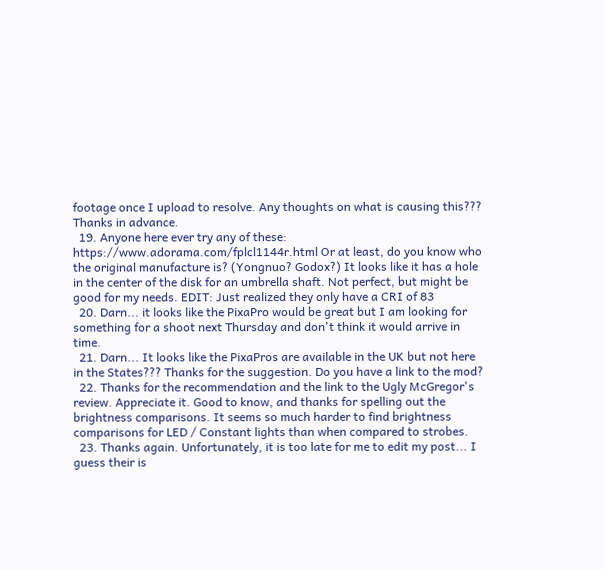footage once I upload to resolve. Any thoughts on what is causing this??? Thanks in advance.
  19. Anyone here ever try any of these: https://www.adorama.com/fplcl1144r.html Or at least, do you know who the original manufacture is? (Yongnuo? Godox?) It looks like it has a hole in the center of the disk for an umbrella shaft. Not perfect, but might be good for my needs. EDIT: Just realized they only have a CRI of 83
  20. Darn... it looks like the PixaPro would be great but I am looking for something for a shoot next Thursday and don't think it would arrive in time.
  21. Darn... It looks like the PixaPros are available in the UK but not here in the States??? Thanks for the suggestion. Do you have a link to the mod?
  22. Thanks for the recommendation and the link to the Ugly McGregor's review. Appreciate it. Good to know, and thanks for spelling out the brightness comparisons. It seems so much harder to find brightness comparisons for LED / Constant lights than when compared to strobes.
  23. Thanks again. Unfortunately, it is too late for me to edit my post... I guess their is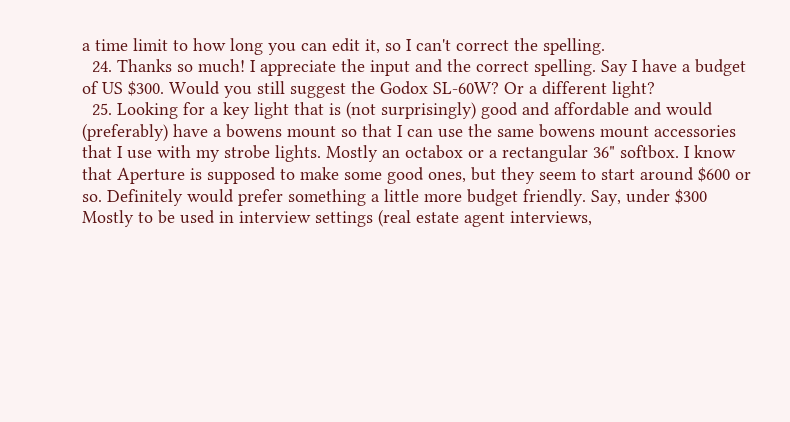a time limit to how long you can edit it, so I can't correct the spelling.
  24. Thanks so much! I appreciate the input and the correct spelling. Say I have a budget of US $300. Would you still suggest the Godox SL-60W? Or a different light?
  25. Looking for a key light that is (not surprisingly) good and affordable and would (preferably) have a bowens mount so that I can use the same bowens mount accessories that I use with my strobe lights. Mostly an octabox or a rectangular 36" softbox. I know that Aperture is supposed to make some good ones, but they seem to start around $600 or so. Definitely would prefer something a little more budget friendly. Say, under $300 Mostly to be used in interview settings (real estate agent interviews,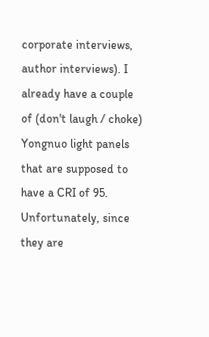corporate interviews, author interviews). I already have a couple of (don't laugh / choke) Yongnuo light panels that are supposed to have a CRI of 95. Unfortunately, since they are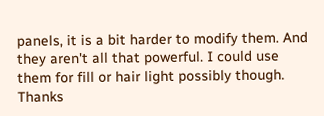panels, it is a bit harder to modify them. And they aren't all that powerful. I could use them for fill or hair light possibly though. Thanks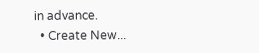in advance.
  • Create New...